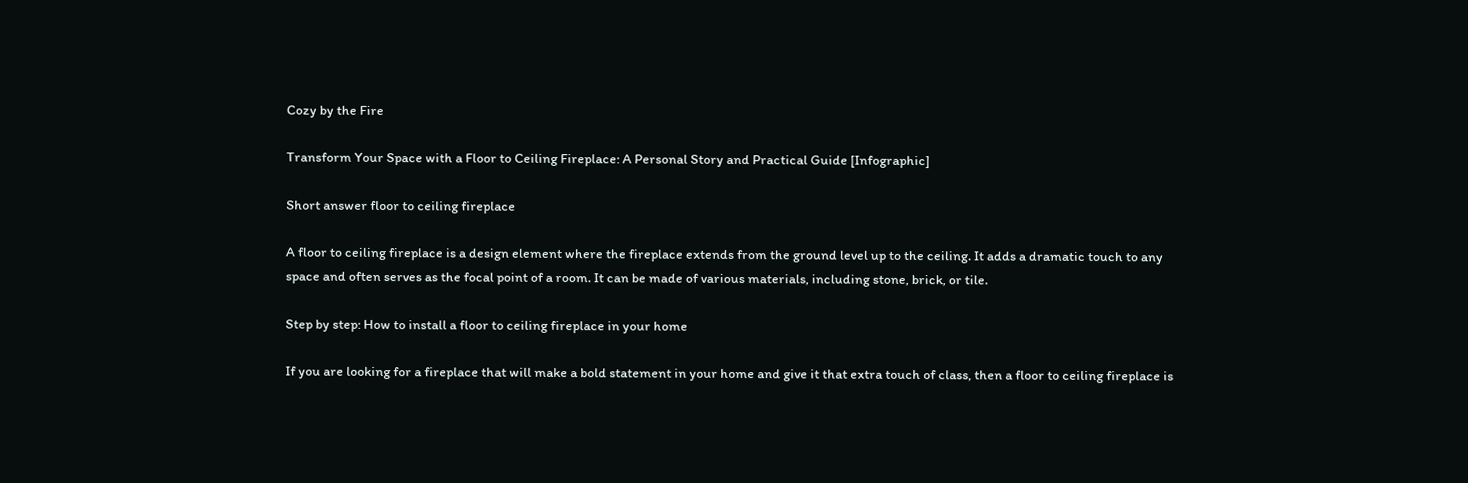Cozy by the Fire

Transform Your Space with a Floor to Ceiling Fireplace: A Personal Story and Practical Guide [Infographic]

Short answer floor to ceiling fireplace

A floor to ceiling fireplace is a design element where the fireplace extends from the ground level up to the ceiling. It adds a dramatic touch to any space and often serves as the focal point of a room. It can be made of various materials, including stone, brick, or tile.

Step by step: How to install a floor to ceiling fireplace in your home

If you are looking for a fireplace that will make a bold statement in your home and give it that extra touch of class, then a floor to ceiling fireplace is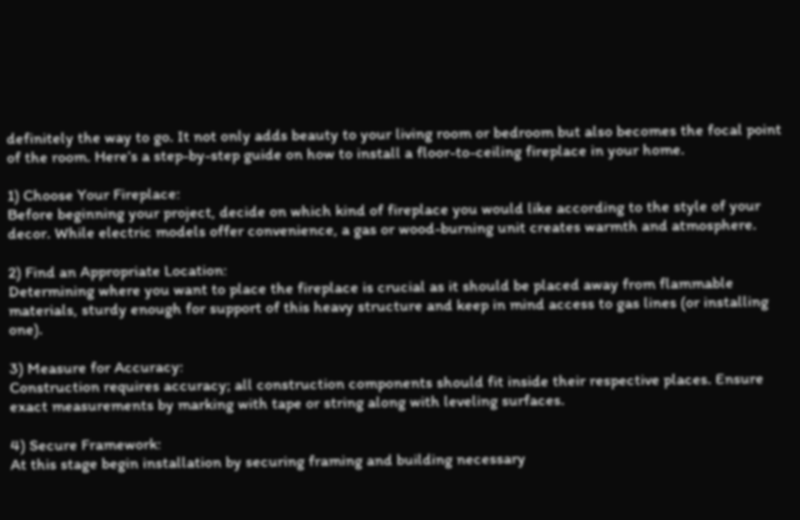definitely the way to go. It not only adds beauty to your living room or bedroom but also becomes the focal point of the room. Here’s a step-by-step guide on how to install a floor-to-ceiling fireplace in your home.

1) Choose Your Fireplace:
Before beginning your project, decide on which kind of fireplace you would like according to the style of your decor. While electric models offer convenience, a gas or wood-burning unit creates warmth and atmosphere.

2) Find an Appropriate Location:
Determining where you want to place the fireplace is crucial as it should be placed away from flammable materials, sturdy enough for support of this heavy structure and keep in mind access to gas lines (or installing one).

3) Measure for Accuracy:
Construction requires accuracy; all construction components should fit inside their respective places. Ensure exact measurements by marking with tape or string along with leveling surfaces.

4) Secure Framework:
At this stage begin installation by securing framing and building necessary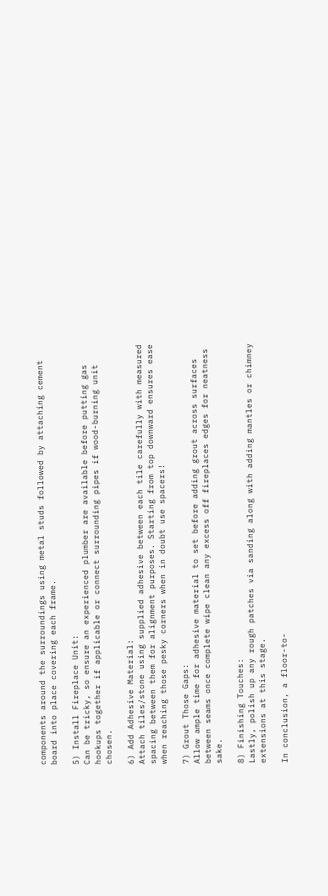components around the surroundings using metal studs followed by attaching cement board into place covering each frame.

5) Install Fireplace Unit:
Can be tricky, so ensure an experienced plumber are available before putting gas hookups together if applicable or connect surrounding pipes if wood-burning unit chosen.

6) Add Adhesive Material:
Attach tiles/stone using supplied adhesive between each tile carefully with measured spacing between them for alignment purposes. Starting from top downward ensures ease when reaching those pesky corners when in doubt use spacers!

7) Grout Those Gaps:
Allow ample time for adhesive material to set before adding grout across surfaces between seams once complete wipe clean any excess off fireplaces edges for neatness sake.

8) Finishing Touches:
Lastly, polish up any rough patches via sanding along with adding mantles or chimney extensions at this stage.

In conclusion, a floor-to-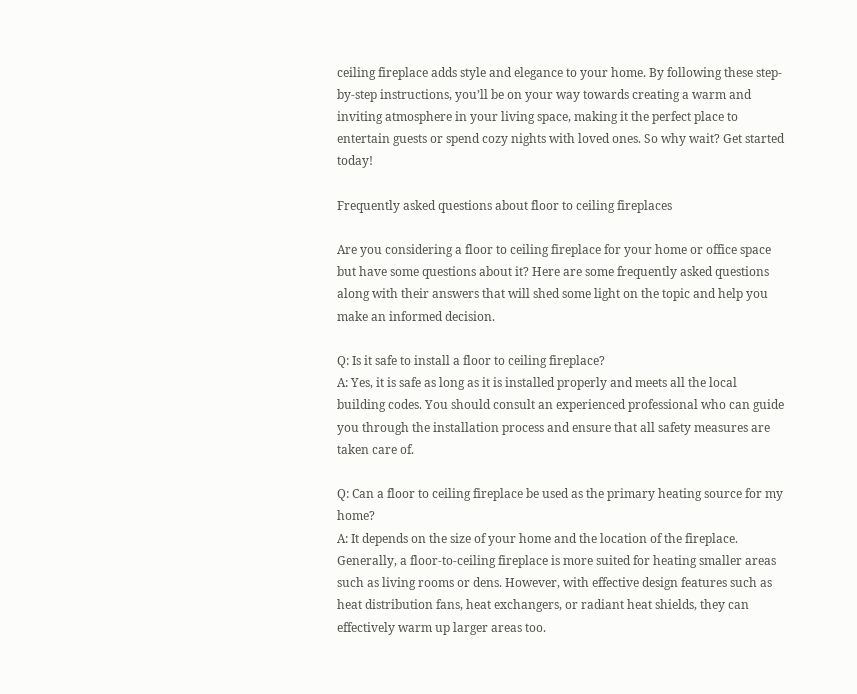ceiling fireplace adds style and elegance to your home. By following these step-by-step instructions, you’ll be on your way towards creating a warm and inviting atmosphere in your living space, making it the perfect place to entertain guests or spend cozy nights with loved ones. So why wait? Get started today!

Frequently asked questions about floor to ceiling fireplaces

Are you considering a floor to ceiling fireplace for your home or office space but have some questions about it? Here are some frequently asked questions along with their answers that will shed some light on the topic and help you make an informed decision.

Q: Is it safe to install a floor to ceiling fireplace?
A: Yes, it is safe as long as it is installed properly and meets all the local building codes. You should consult an experienced professional who can guide you through the installation process and ensure that all safety measures are taken care of.

Q: Can a floor to ceiling fireplace be used as the primary heating source for my home?
A: It depends on the size of your home and the location of the fireplace. Generally, a floor-to-ceiling fireplace is more suited for heating smaller areas such as living rooms or dens. However, with effective design features such as heat distribution fans, heat exchangers, or radiant heat shields, they can effectively warm up larger areas too.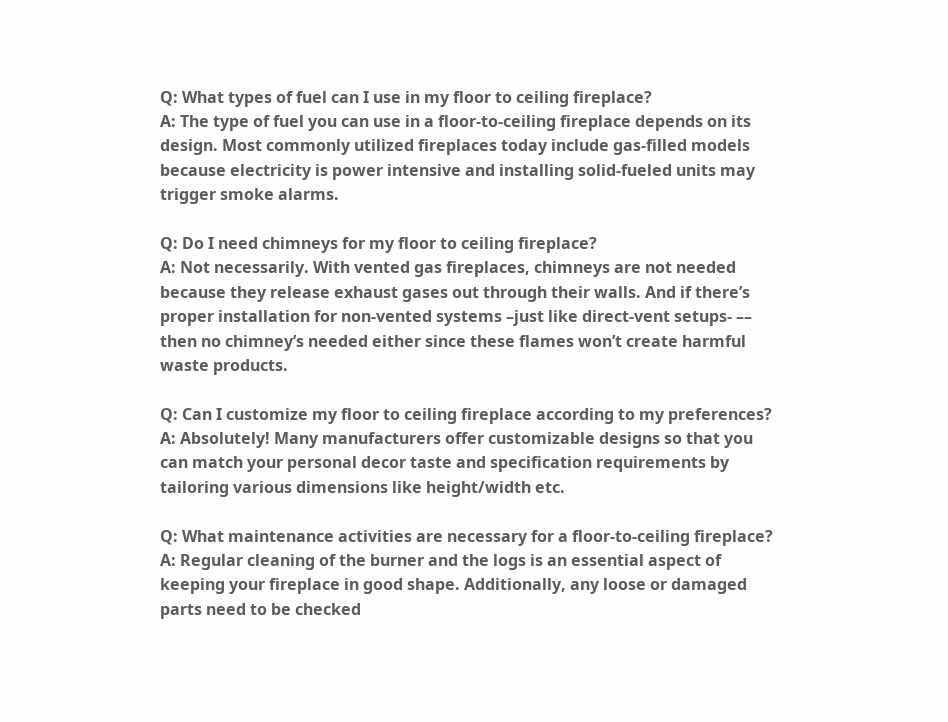Q: What types of fuel can I use in my floor to ceiling fireplace?
A: The type of fuel you can use in a floor-to-ceiling fireplace depends on its design. Most commonly utilized fireplaces today include gas-filled models because electricity is power intensive and installing solid-fueled units may trigger smoke alarms.

Q: Do I need chimneys for my floor to ceiling fireplace?
A: Not necessarily. With vented gas fireplaces, chimneys are not needed because they release exhaust gases out through their walls. And if there’s proper installation for non-vented systems –just like direct-vent setups- –– then no chimney’s needed either since these flames won’t create harmful waste products.

Q: Can I customize my floor to ceiling fireplace according to my preferences?
A: Absolutely! Many manufacturers offer customizable designs so that you can match your personal decor taste and specification requirements by tailoring various dimensions like height/width etc.

Q: What maintenance activities are necessary for a floor-to-ceiling fireplace?
A: Regular cleaning of the burner and the logs is an essential aspect of keeping your fireplace in good shape. Additionally, any loose or damaged parts need to be checked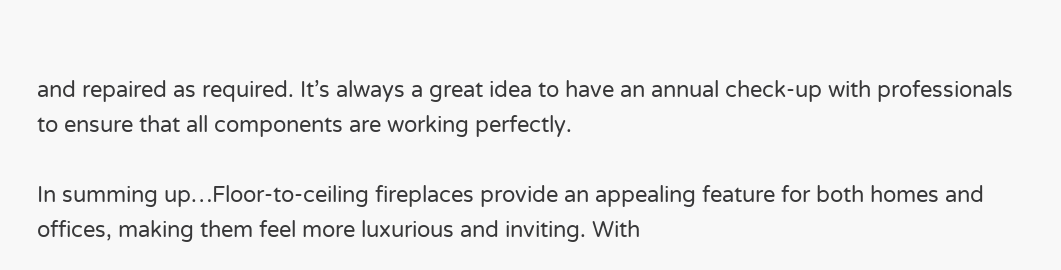and repaired as required. It’s always a great idea to have an annual check-up with professionals to ensure that all components are working perfectly.

In summing up…Floor-to-ceiling fireplaces provide an appealing feature for both homes and offices, making them feel more luxurious and inviting. With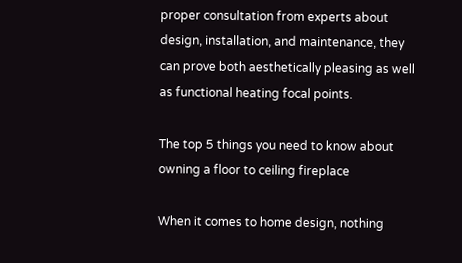proper consultation from experts about design, installation, and maintenance, they can prove both aesthetically pleasing as well as functional heating focal points.

The top 5 things you need to know about owning a floor to ceiling fireplace

When it comes to home design, nothing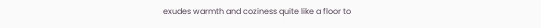exudes warmth and coziness quite like a floor to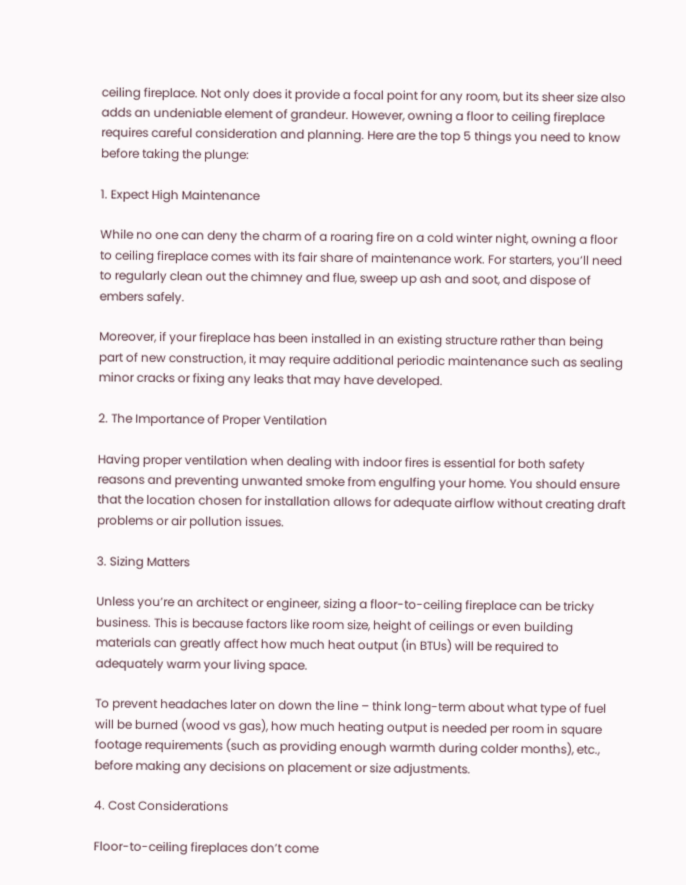ceiling fireplace. Not only does it provide a focal point for any room, but its sheer size also adds an undeniable element of grandeur. However, owning a floor to ceiling fireplace requires careful consideration and planning. Here are the top 5 things you need to know before taking the plunge:

1. Expect High Maintenance

While no one can deny the charm of a roaring fire on a cold winter night, owning a floor to ceiling fireplace comes with its fair share of maintenance work. For starters, you’ll need to regularly clean out the chimney and flue, sweep up ash and soot, and dispose of embers safely.

Moreover, if your fireplace has been installed in an existing structure rather than being part of new construction, it may require additional periodic maintenance such as sealing minor cracks or fixing any leaks that may have developed.

2. The Importance of Proper Ventilation

Having proper ventilation when dealing with indoor fires is essential for both safety reasons and preventing unwanted smoke from engulfing your home. You should ensure that the location chosen for installation allows for adequate airflow without creating draft problems or air pollution issues.

3. Sizing Matters

Unless you’re an architect or engineer, sizing a floor-to-ceiling fireplace can be tricky business. This is because factors like room size, height of ceilings or even building materials can greatly affect how much heat output (in BTUs) will be required to adequately warm your living space.

To prevent headaches later on down the line – think long-term about what type of fuel will be burned (wood vs gas), how much heating output is needed per room in square footage requirements (such as providing enough warmth during colder months), etc., before making any decisions on placement or size adjustments.

4. Cost Considerations

Floor-to-ceiling fireplaces don’t come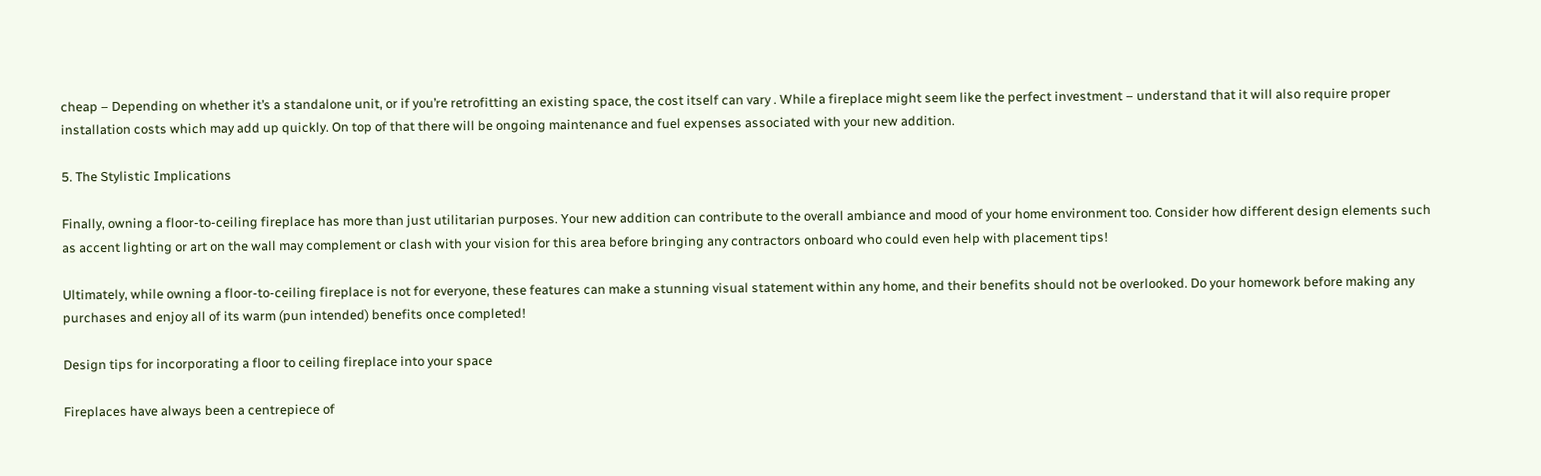cheap – Depending on whether it’s a standalone unit, or if you’re retrofitting an existing space, the cost itself can vary . While a fireplace might seem like the perfect investment – understand that it will also require proper installation costs which may add up quickly. On top of that there will be ongoing maintenance and fuel expenses associated with your new addition.

5. The Stylistic Implications

Finally, owning a floor-to-ceiling fireplace has more than just utilitarian purposes. Your new addition can contribute to the overall ambiance and mood of your home environment too. Consider how different design elements such as accent lighting or art on the wall may complement or clash with your vision for this area before bringing any contractors onboard who could even help with placement tips!

Ultimately, while owning a floor-to-ceiling fireplace is not for everyone, these features can make a stunning visual statement within any home, and their benefits should not be overlooked. Do your homework before making any purchases and enjoy all of its warm (pun intended) benefits once completed!

Design tips for incorporating a floor to ceiling fireplace into your space

Fireplaces have always been a centrepiece of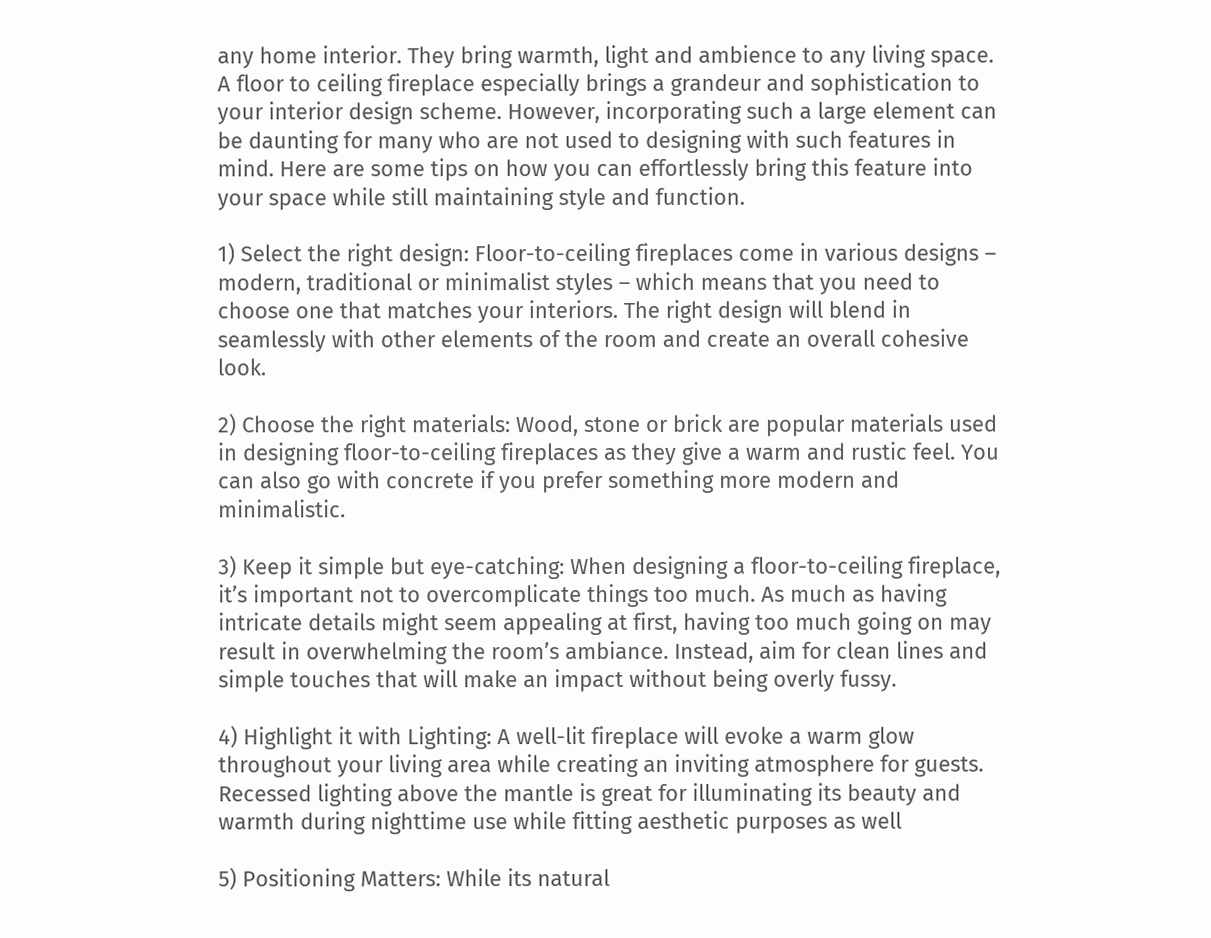any home interior. They bring warmth, light and ambience to any living space. A floor to ceiling fireplace especially brings a grandeur and sophistication to your interior design scheme. However, incorporating such a large element can be daunting for many who are not used to designing with such features in mind. Here are some tips on how you can effortlessly bring this feature into your space while still maintaining style and function.

1) Select the right design: Floor-to-ceiling fireplaces come in various designs – modern, traditional or minimalist styles – which means that you need to choose one that matches your interiors. The right design will blend in seamlessly with other elements of the room and create an overall cohesive look.

2) Choose the right materials: Wood, stone or brick are popular materials used in designing floor-to-ceiling fireplaces as they give a warm and rustic feel. You can also go with concrete if you prefer something more modern and minimalistic.

3) Keep it simple but eye-catching: When designing a floor-to-ceiling fireplace, it’s important not to overcomplicate things too much. As much as having intricate details might seem appealing at first, having too much going on may result in overwhelming the room’s ambiance. Instead, aim for clean lines and simple touches that will make an impact without being overly fussy.

4) Highlight it with Lighting: A well-lit fireplace will evoke a warm glow throughout your living area while creating an inviting atmosphere for guests. Recessed lighting above the mantle is great for illuminating its beauty and warmth during nighttime use while fitting aesthetic purposes as well

5) Positioning Matters: While its natural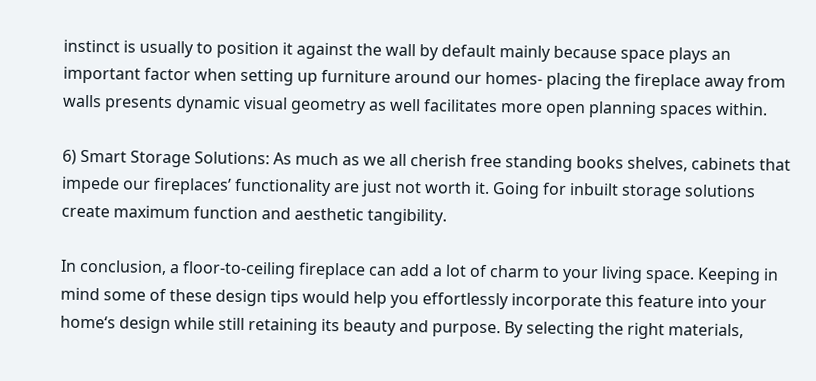instinct is usually to position it against the wall by default mainly because space plays an important factor when setting up furniture around our homes- placing the fireplace away from walls presents dynamic visual geometry as well facilitates more open planning spaces within.

6) Smart Storage Solutions: As much as we all cherish free standing books shelves, cabinets that impede our fireplaces’ functionality are just not worth it. Going for inbuilt storage solutions create maximum function and aesthetic tangibility.

In conclusion, a floor-to-ceiling fireplace can add a lot of charm to your living space. Keeping in mind some of these design tips would help you effortlessly incorporate this feature into your home‘s design while still retaining its beauty and purpose. By selecting the right materials,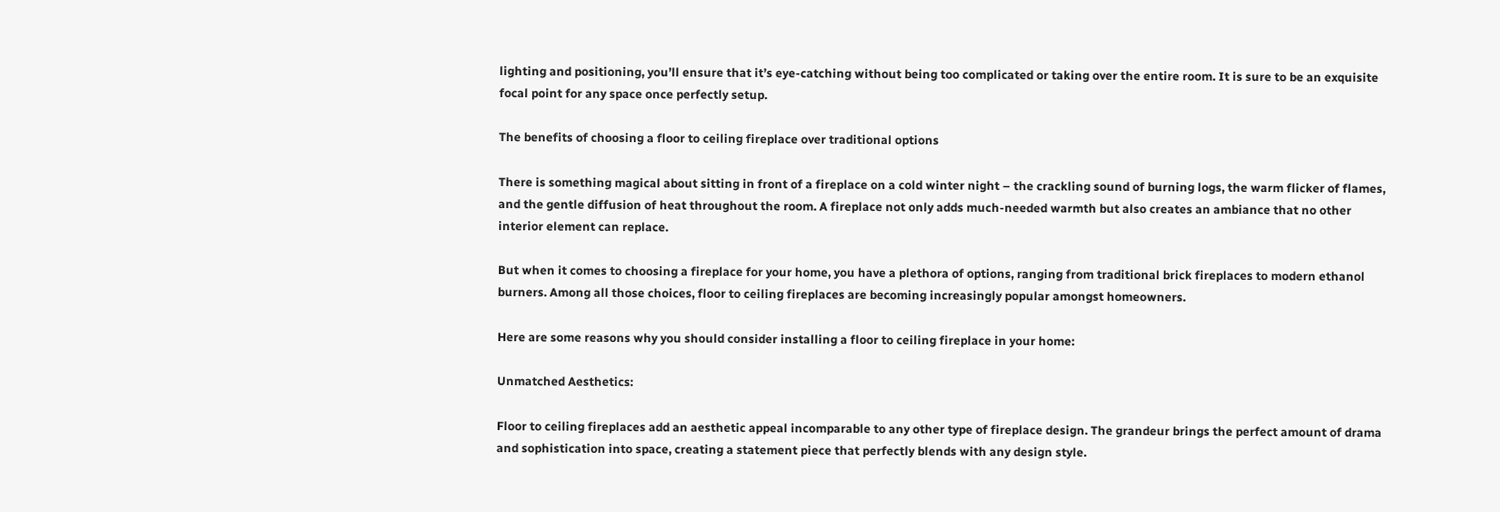lighting and positioning, you’ll ensure that it’s eye-catching without being too complicated or taking over the entire room. It is sure to be an exquisite focal point for any space once perfectly setup.

The benefits of choosing a floor to ceiling fireplace over traditional options

There is something magical about sitting in front of a fireplace on a cold winter night – the crackling sound of burning logs, the warm flicker of flames, and the gentle diffusion of heat throughout the room. A fireplace not only adds much-needed warmth but also creates an ambiance that no other interior element can replace.

But when it comes to choosing a fireplace for your home, you have a plethora of options, ranging from traditional brick fireplaces to modern ethanol burners. Among all those choices, floor to ceiling fireplaces are becoming increasingly popular amongst homeowners.

Here are some reasons why you should consider installing a floor to ceiling fireplace in your home:

Unmatched Aesthetics:

Floor to ceiling fireplaces add an aesthetic appeal incomparable to any other type of fireplace design. The grandeur brings the perfect amount of drama and sophistication into space, creating a statement piece that perfectly blends with any design style.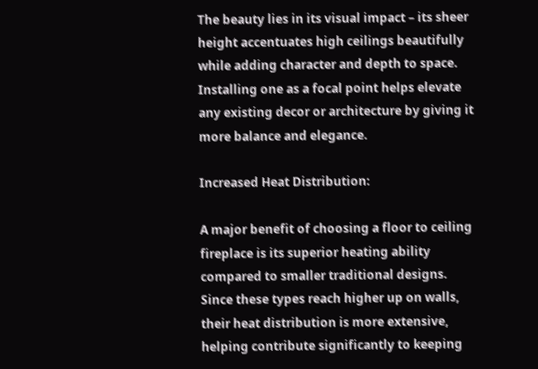The beauty lies in its visual impact – its sheer height accentuates high ceilings beautifully while adding character and depth to space. Installing one as a focal point helps elevate any existing decor or architecture by giving it more balance and elegance.

Increased Heat Distribution:

A major benefit of choosing a floor to ceiling fireplace is its superior heating ability compared to smaller traditional designs. Since these types reach higher up on walls, their heat distribution is more extensive, helping contribute significantly to keeping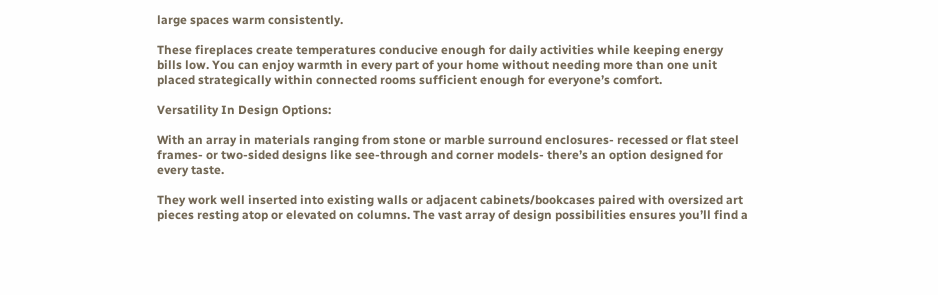large spaces warm consistently.

These fireplaces create temperatures conducive enough for daily activities while keeping energy bills low. You can enjoy warmth in every part of your home without needing more than one unit placed strategically within connected rooms sufficient enough for everyone’s comfort.

Versatility In Design Options:

With an array in materials ranging from stone or marble surround enclosures- recessed or flat steel frames- or two-sided designs like see-through and corner models- there’s an option designed for every taste.

They work well inserted into existing walls or adjacent cabinets/bookcases paired with oversized art pieces resting atop or elevated on columns. The vast array of design possibilities ensures you’ll find a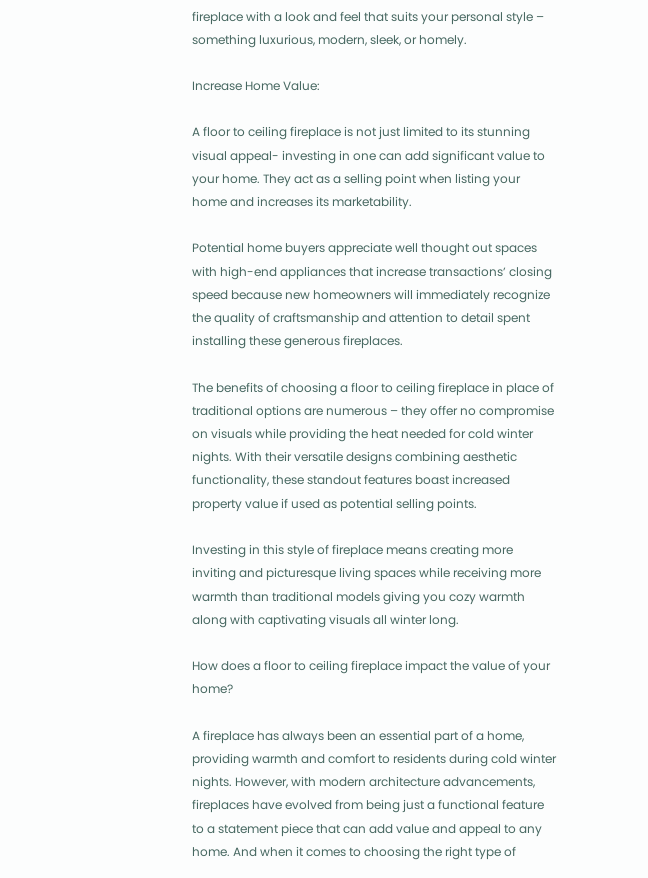fireplace with a look and feel that suits your personal style – something luxurious, modern, sleek, or homely.

Increase Home Value:

A floor to ceiling fireplace is not just limited to its stunning visual appeal- investing in one can add significant value to your home. They act as a selling point when listing your home and increases its marketability.

Potential home buyers appreciate well thought out spaces with high-end appliances that increase transactions’ closing speed because new homeowners will immediately recognize the quality of craftsmanship and attention to detail spent installing these generous fireplaces.

The benefits of choosing a floor to ceiling fireplace in place of traditional options are numerous – they offer no compromise on visuals while providing the heat needed for cold winter nights. With their versatile designs combining aesthetic functionality, these standout features boast increased property value if used as potential selling points.

Investing in this style of fireplace means creating more inviting and picturesque living spaces while receiving more warmth than traditional models giving you cozy warmth along with captivating visuals all winter long.

How does a floor to ceiling fireplace impact the value of your home?

A fireplace has always been an essential part of a home, providing warmth and comfort to residents during cold winter nights. However, with modern architecture advancements, fireplaces have evolved from being just a functional feature to a statement piece that can add value and appeal to any home. And when it comes to choosing the right type of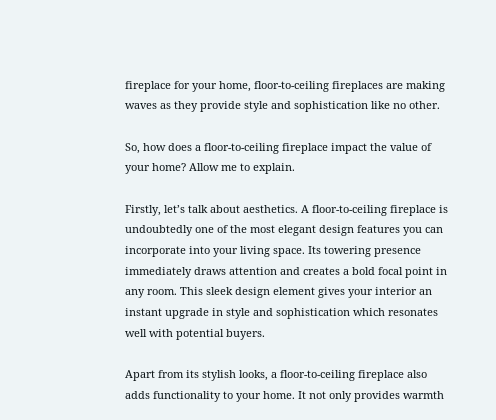fireplace for your home, floor-to-ceiling fireplaces are making waves as they provide style and sophistication like no other.

So, how does a floor-to-ceiling fireplace impact the value of your home? Allow me to explain.

Firstly, let’s talk about aesthetics. A floor-to-ceiling fireplace is undoubtedly one of the most elegant design features you can incorporate into your living space. Its towering presence immediately draws attention and creates a bold focal point in any room. This sleek design element gives your interior an instant upgrade in style and sophistication which resonates well with potential buyers.

Apart from its stylish looks, a floor-to-ceiling fireplace also adds functionality to your home. It not only provides warmth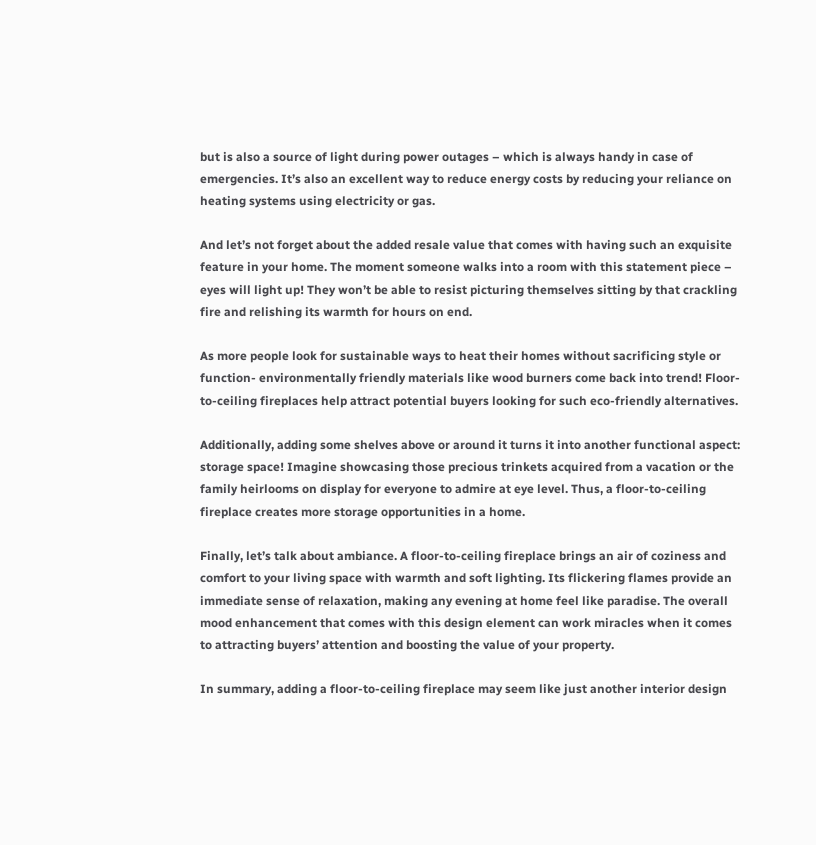but is also a source of light during power outages – which is always handy in case of emergencies. It’s also an excellent way to reduce energy costs by reducing your reliance on heating systems using electricity or gas.

And let’s not forget about the added resale value that comes with having such an exquisite feature in your home. The moment someone walks into a room with this statement piece – eyes will light up! They won’t be able to resist picturing themselves sitting by that crackling fire and relishing its warmth for hours on end.

As more people look for sustainable ways to heat their homes without sacrificing style or function- environmentally friendly materials like wood burners come back into trend! Floor-to-ceiling fireplaces help attract potential buyers looking for such eco-friendly alternatives.

Additionally, adding some shelves above or around it turns it into another functional aspect: storage space! Imagine showcasing those precious trinkets acquired from a vacation or the family heirlooms on display for everyone to admire at eye level. Thus, a floor-to-ceiling fireplace creates more storage opportunities in a home.

Finally, let’s talk about ambiance. A floor-to-ceiling fireplace brings an air of coziness and comfort to your living space with warmth and soft lighting. Its flickering flames provide an immediate sense of relaxation, making any evening at home feel like paradise. The overall mood enhancement that comes with this design element can work miracles when it comes to attracting buyers’ attention and boosting the value of your property.

In summary, adding a floor-to-ceiling fireplace may seem like just another interior design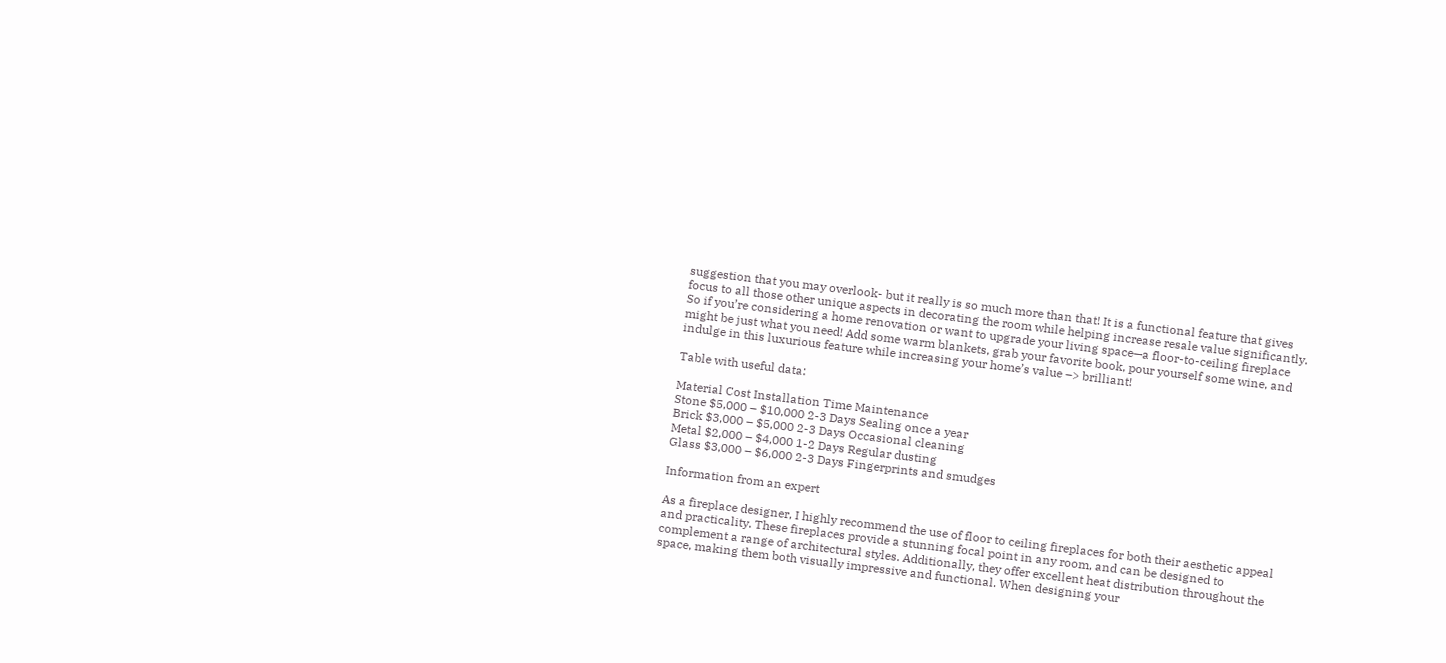suggestion that you may overlook- but it really is so much more than that! It is a functional feature that gives focus to all those other unique aspects in decorating the room while helping increase resale value significantly. So if you’re considering a home renovation or want to upgrade your living space—a floor-to-ceiling fireplace might be just what you need! Add some warm blankets, grab your favorite book, pour yourself some wine, and indulge in this luxurious feature while increasing your home’s value –> brilliant!

Table with useful data:

Material Cost Installation Time Maintenance
Stone $5,000 – $10,000 2-3 Days Sealing once a year
Brick $3,000 – $5,000 2-3 Days Occasional cleaning
Metal $2,000 – $4,000 1-2 Days Regular dusting
Glass $3,000 – $6,000 2-3 Days Fingerprints and smudges

Information from an expert

As a fireplace designer, I highly recommend the use of floor to ceiling fireplaces for both their aesthetic appeal and practicality. These fireplaces provide a stunning focal point in any room, and can be designed to complement a range of architectural styles. Additionally, they offer excellent heat distribution throughout the space, making them both visually impressive and functional. When designing your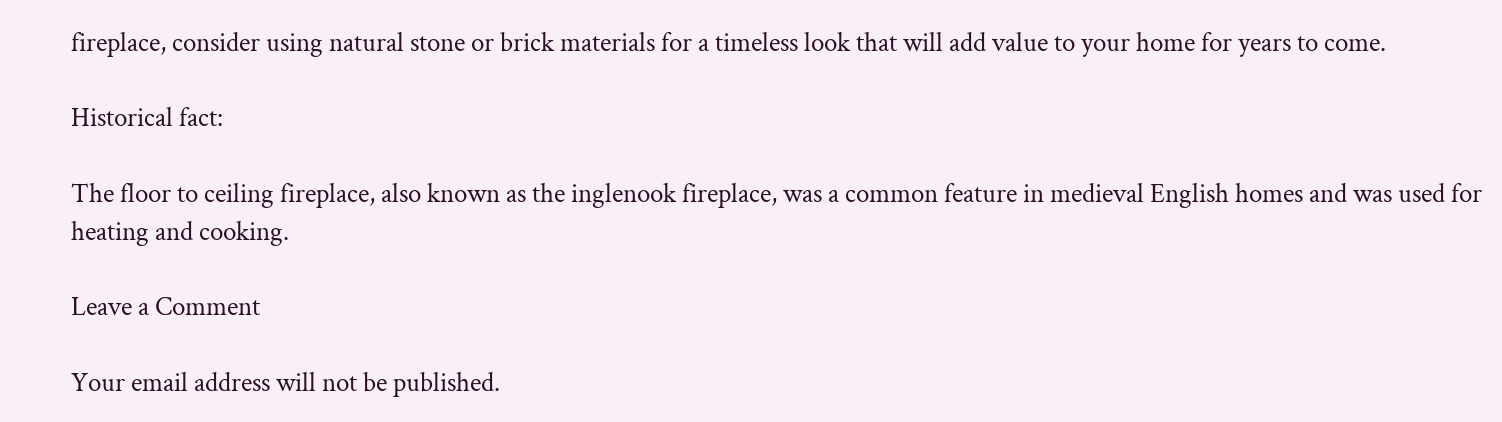fireplace, consider using natural stone or brick materials for a timeless look that will add value to your home for years to come.

Historical fact:

The floor to ceiling fireplace, also known as the inglenook fireplace, was a common feature in medieval English homes and was used for heating and cooking.

Leave a Comment

Your email address will not be published.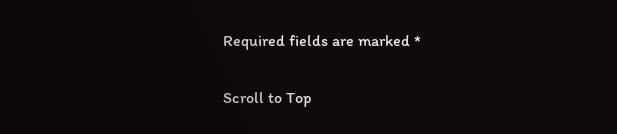Required fields are marked *

Scroll to Top